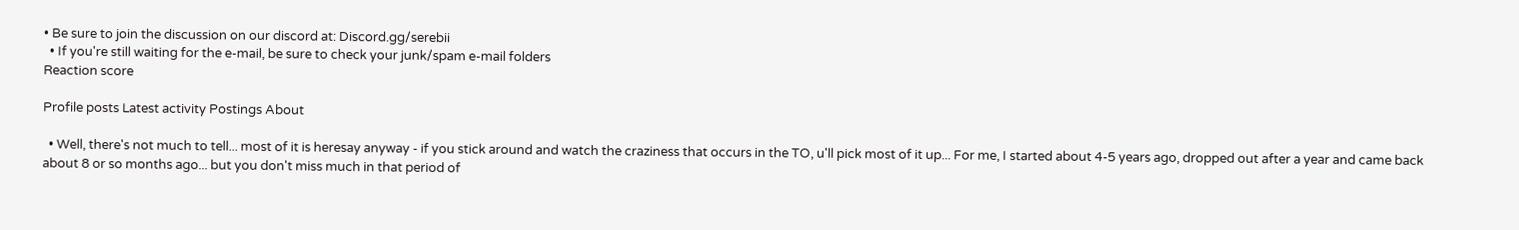• Be sure to join the discussion on our discord at: Discord.gg/serebii
  • If you're still waiting for the e-mail, be sure to check your junk/spam e-mail folders
Reaction score

Profile posts Latest activity Postings About

  • Well, there's not much to tell... most of it is heresay anyway - if you stick around and watch the craziness that occurs in the TO, u'll pick most of it up... For me, I started about 4-5 years ago, dropped out after a year and came back about 8 or so months ago... but you don't miss much in that period of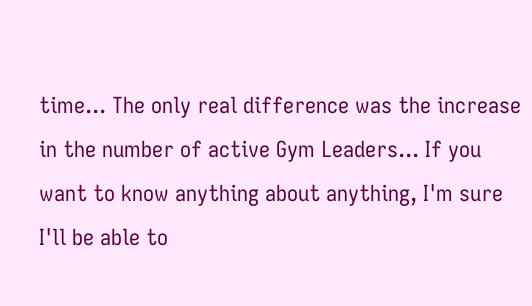time... The only real difference was the increase in the number of active Gym Leaders... If you want to know anything about anything, I'm sure I'll be able to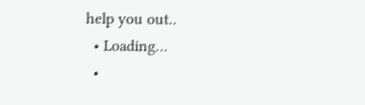help you out..
  • Loading…
  •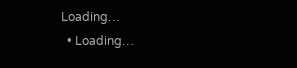Loading…
  • Loading…